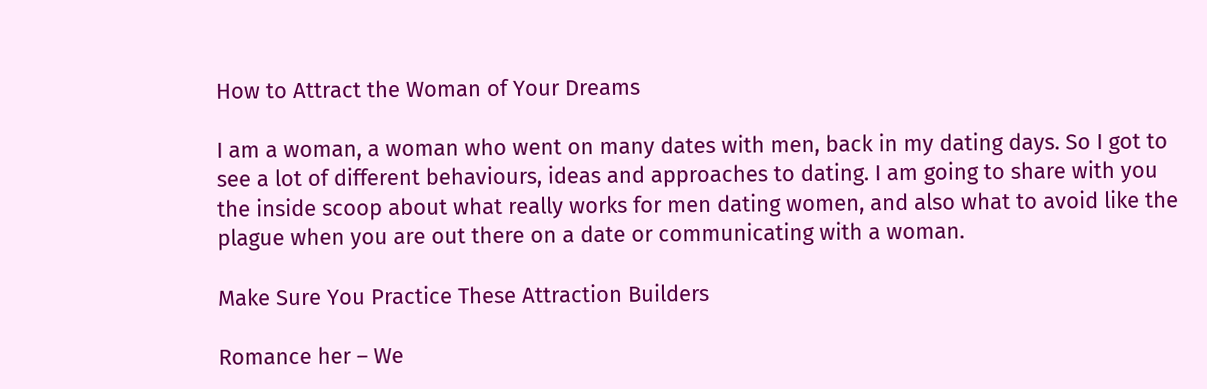How to Attract the Woman of Your Dreams

I am a woman, a woman who went on many dates with men, back in my dating days. So I got to see a lot of different behaviours, ideas and approaches to dating. I am going to share with you the inside scoop about what really works for men dating women, and also what to avoid like the plague when you are out there on a date or communicating with a woman.

Make Sure You Practice These Attraction Builders

Romance her – We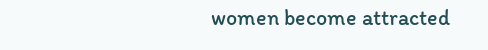women become attracted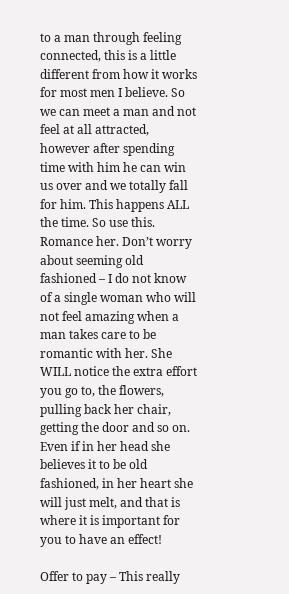to a man through feeling connected, this is a little different from how it works for most men I believe. So we can meet a man and not feel at all attracted, however after spending time with him he can win us over and we totally fall for him. This happens ALL the time. So use this. Romance her. Don’t worry about seeming old fashioned – I do not know of a single woman who will not feel amazing when a man takes care to be romantic with her. She WILL notice the extra effort you go to, the flowers, pulling back her chair, getting the door and so on. Even if in her head she believes it to be old fashioned, in her heart she will just melt, and that is where it is important for you to have an effect!

Offer to pay – This really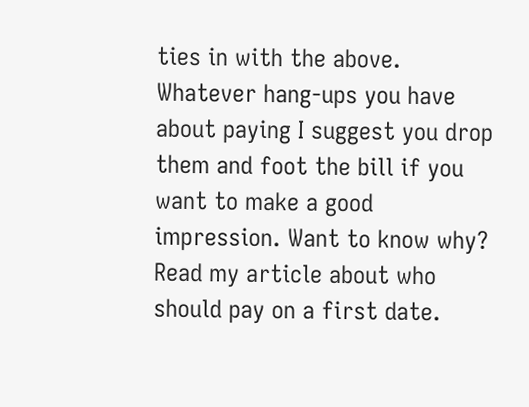ties in with the above. Whatever hang-ups you have about paying I suggest you drop them and foot the bill if you want to make a good impression. Want to know why? Read my article about who should pay on a first date.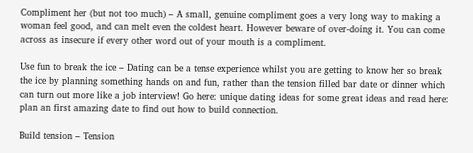Compliment her (but not too much) – A small, genuine compliment goes a very long way to making a woman feel good, and can melt even the coldest heart. However beware of over-doing it. You can come across as insecure if every other word out of your mouth is a compliment.

Use fun to break the ice – Dating can be a tense experience whilst you are getting to know her so break the ice by planning something hands on and fun, rather than the tension filled bar date or dinner which can turn out more like a job interview! Go here: unique dating ideas for some great ideas and read here: plan an first amazing date to find out how to build connection.

Build tension – Tension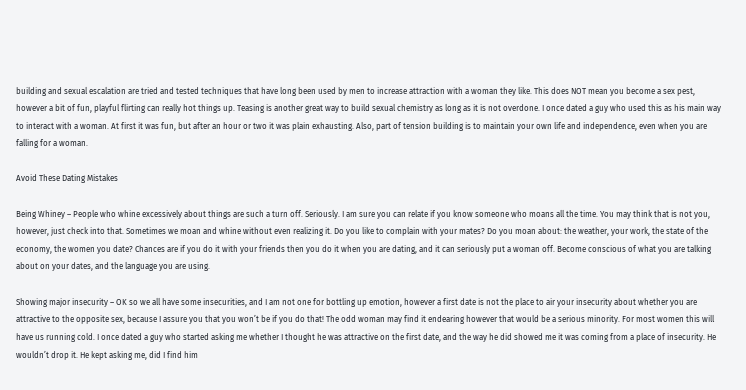building and sexual escalation are tried and tested techniques that have long been used by men to increase attraction with a woman they like. This does NOT mean you become a sex pest, however a bit of fun, playful flirting can really hot things up. Teasing is another great way to build sexual chemistry as long as it is not overdone. I once dated a guy who used this as his main way to interact with a woman. At first it was fun, but after an hour or two it was plain exhausting. Also, part of tension building is to maintain your own life and independence, even when you are falling for a woman.

Avoid These Dating Mistakes

Being Whiney – People who whine excessively about things are such a turn off. Seriously. I am sure you can relate if you know someone who moans all the time. You may think that is not you, however, just check into that. Sometimes we moan and whine without even realizing it. Do you like to complain with your mates? Do you moan about: the weather, your work, the state of the economy, the women you date? Chances are if you do it with your friends then you do it when you are dating, and it can seriously put a woman off. Become conscious of what you are talking about on your dates, and the language you are using.

Showing major insecurity – OK so we all have some insecurities, and I am not one for bottling up emotion, however a first date is not the place to air your insecurity about whether you are attractive to the opposite sex, because I assure you that you won’t be if you do that! The odd woman may find it endearing however that would be a serious minority. For most women this will have us running cold. I once dated a guy who started asking me whether I thought he was attractive on the first date, and the way he did showed me it was coming from a place of insecurity. He wouldn’t drop it. He kept asking me, did I find him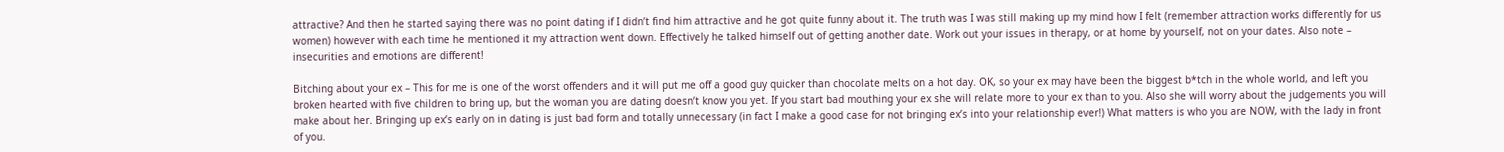attractive? And then he started saying there was no point dating if I didn’t find him attractive and he got quite funny about it. The truth was I was still making up my mind how I felt (remember attraction works differently for us women) however with each time he mentioned it my attraction went down. Effectively he talked himself out of getting another date. Work out your issues in therapy, or at home by yourself, not on your dates. Also note – insecurities and emotions are different!

Bitching about your ex – This for me is one of the worst offenders and it will put me off a good guy quicker than chocolate melts on a hot day. OK, so your ex may have been the biggest b*tch in the whole world, and left you broken hearted with five children to bring up, but the woman you are dating doesn’t know you yet. If you start bad mouthing your ex she will relate more to your ex than to you. Also she will worry about the judgements you will make about her. Bringing up ex’s early on in dating is just bad form and totally unnecessary (in fact I make a good case for not bringing ex’s into your relationship ever!) What matters is who you are NOW, with the lady in front of you.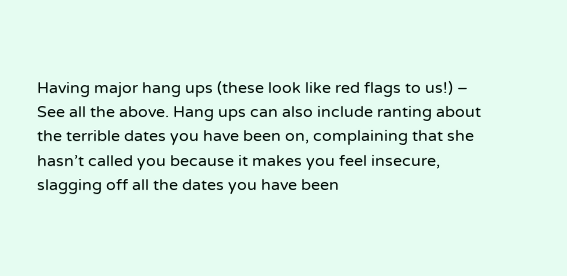Having major hang ups (these look like red flags to us!) – See all the above. Hang ups can also include ranting about the terrible dates you have been on, complaining that she hasn’t called you because it makes you feel insecure, slagging off all the dates you have been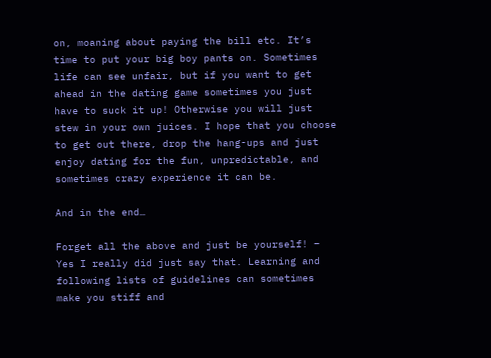on, moaning about paying the bill etc. It’s time to put your big boy pants on. Sometimes life can see unfair, but if you want to get ahead in the dating game sometimes you just have to suck it up! Otherwise you will just stew in your own juices. I hope that you choose to get out there, drop the hang-ups and just enjoy dating for the fun, unpredictable, and sometimes crazy experience it can be.

And in the end…

Forget all the above and just be yourself! – Yes I really did just say that. Learning and following lists of guidelines can sometimes make you stiff and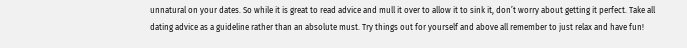unnatural on your dates. So while it is great to read advice and mull it over to allow it to sink it, don’t worry about getting it perfect. Take all dating advice as a guideline rather than an absolute must. Try things out for yourself and above all remember to just relax and have fun!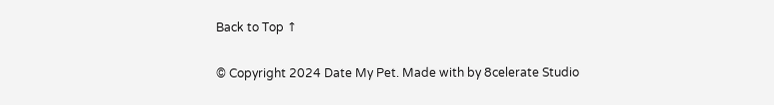Back to Top ↑

© Copyright 2024 Date My Pet. Made with by 8celerate Studio